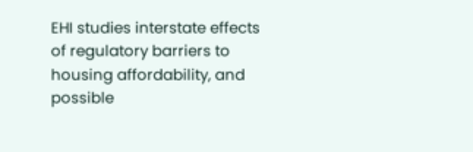EHI studies interstate effects of regulatory barriers to housing affordability, and possible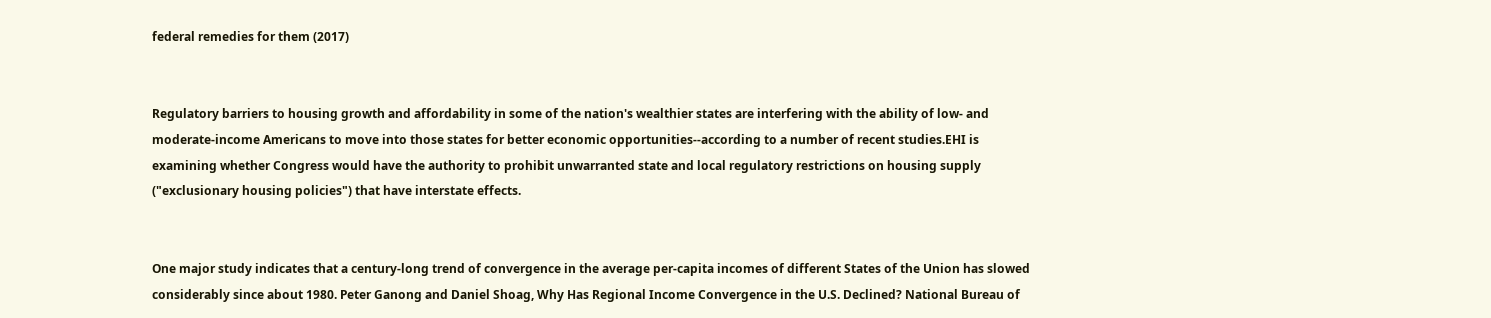federal remedies for them (2017)


Regulatory barriers to housing growth and affordability in some of the nation's wealthier states are interfering with the ability of low- and moderate-income Americans to move into those states for better economic opportunities--according to a number of recent studies.EHI is examining whether Congress would have the authority to prohibit unwarranted state and local regulatory restrictions on housing supply ("exclusionary housing policies") that have interstate effects.


One major study indicates that a century-long trend of convergence in the average per-capita incomes of different States of the Union has slowed considerably since about 1980. Peter Ganong and Daniel Shoag, Why Has Regional Income Convergence in the U.S. Declined? National Bureau of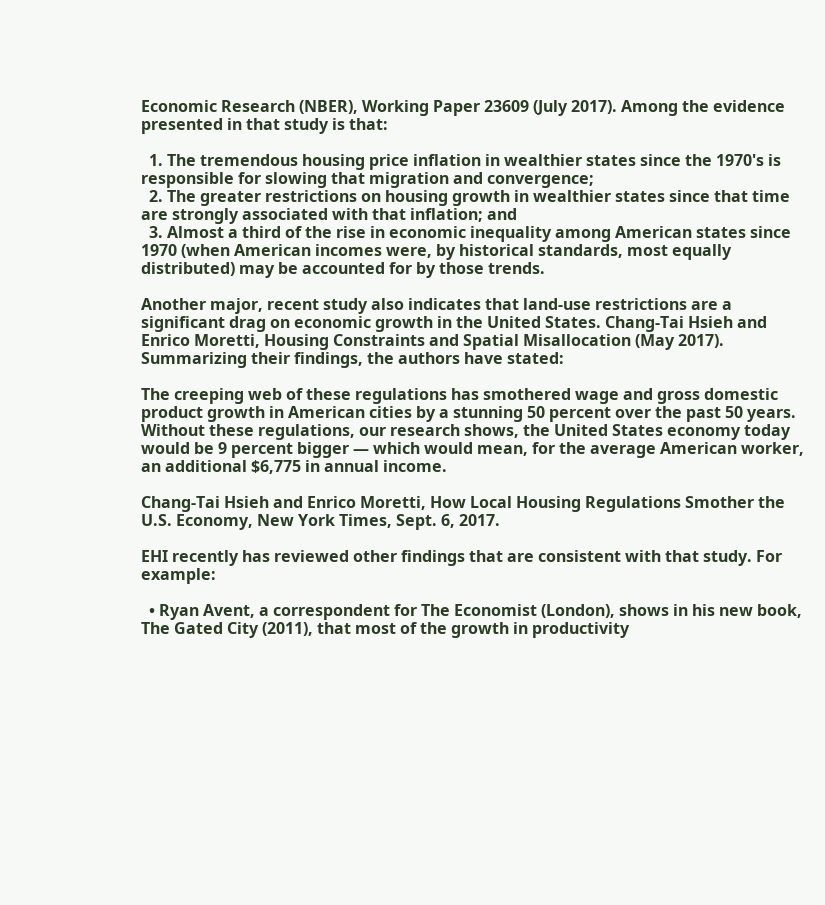Economic Research (NBER), Working Paper 23609 (July 2017). Among the evidence presented in that study is that:

  1. The tremendous housing price inflation in wealthier states since the 1970's is responsible for slowing that migration and convergence;
  2. The greater restrictions on housing growth in wealthier states since that time are strongly associated with that inflation; and
  3. Almost a third of the rise in economic inequality among American states since 1970 (when American incomes were, by historical standards, most equally distributed) may be accounted for by those trends.

Another major, recent study also indicates that land-use restrictions are a significant drag on economic growth in the United States. Chang-Tai Hsieh and Enrico Moretti, Housing Constraints and Spatial Misallocation (May 2017). Summarizing their findings, the authors have stated:

The creeping web of these regulations has smothered wage and gross domestic product growth in American cities by a stunning 50 percent over the past 50 years. Without these regulations, our research shows, the United States economy today would be 9 percent bigger — which would mean, for the average American worker, an additional $6,775 in annual income.

Chang-Tai Hsieh and Enrico Moretti, How Local Housing Regulations Smother the U.S. Economy, New York Times, Sept. 6, 2017.

EHI recently has reviewed other findings that are consistent with that study. For example:

  • Ryan Avent, a correspondent for The Economist (London), shows in his new book, The Gated City (2011), that most of the growth in productivity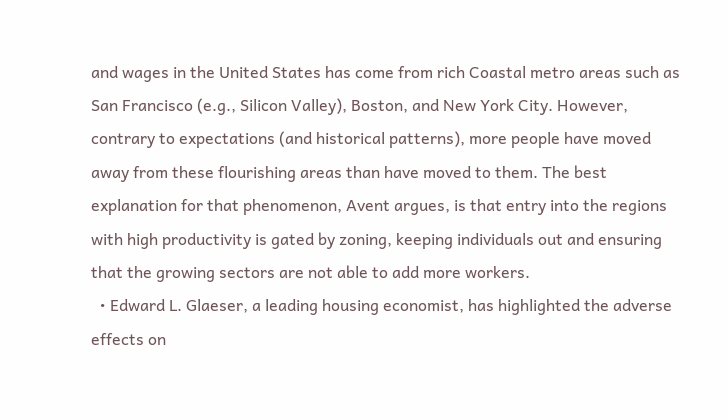and wages in the United States has come from rich Coastal metro areas such as San Francisco (e.g., Silicon Valley), Boston, and New York City. However, contrary to expectations (and historical patterns), more people have moved away from these flourishing areas than have moved to them. The best explanation for that phenomenon, Avent argues, is that entry into the regions with high productivity is gated by zoning, keeping individuals out and ensuring that the growing sectors are not able to add more workers.
  • Edward L. Glaeser, a leading housing economist, has highlighted the adverse effects on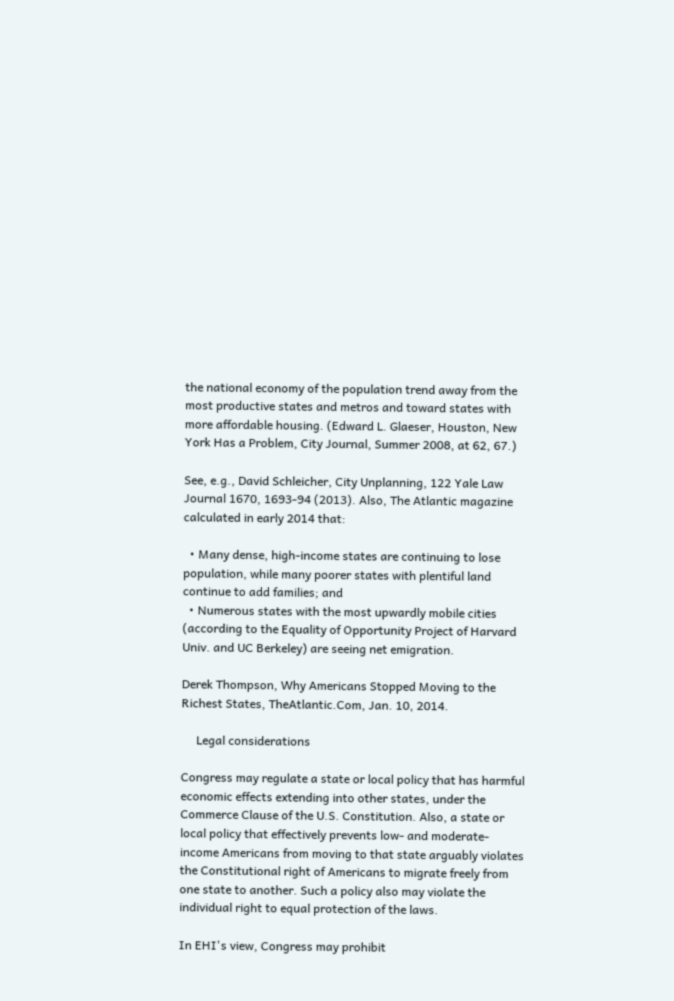the national economy of the population trend away from the most productive states and metros and toward states with more affordable housing. (Edward L. Glaeser, Houston, New York Has a Problem, City Journal, Summer 2008, at 62, 67.)

See, e.g., David Schleicher, City Unplanning, 122 Yale Law Journal 1670, 1693-94 (2013). Also, The Atlantic magazine calculated in early 2014 that:

  • Many dense, high-income states are continuing to lose population, while many poorer states with plentiful land continue to add families; and
  • Numerous states with the most upwardly mobile cities (according to the Equality of Opportunity Project of Harvard Univ. and UC Berkeley) are seeing net emigration.

Derek Thompson, Why Americans Stopped Moving to the Richest States, TheAtlantic.Com, Jan. 10, 2014.

     Legal considerations

Congress may regulate a state or local policy that has harmful economic effects extending into other states, under the Commerce Clause of the U.S. Constitution. Also, a state or local policy that effectively prevents low- and moderate-income Americans from moving to that state arguably violates the Constitutional right of Americans to migrate freely from one state to another. Such a policy also may violate the individual right to equal protection of the laws.

In EHI's view, Congress may prohibit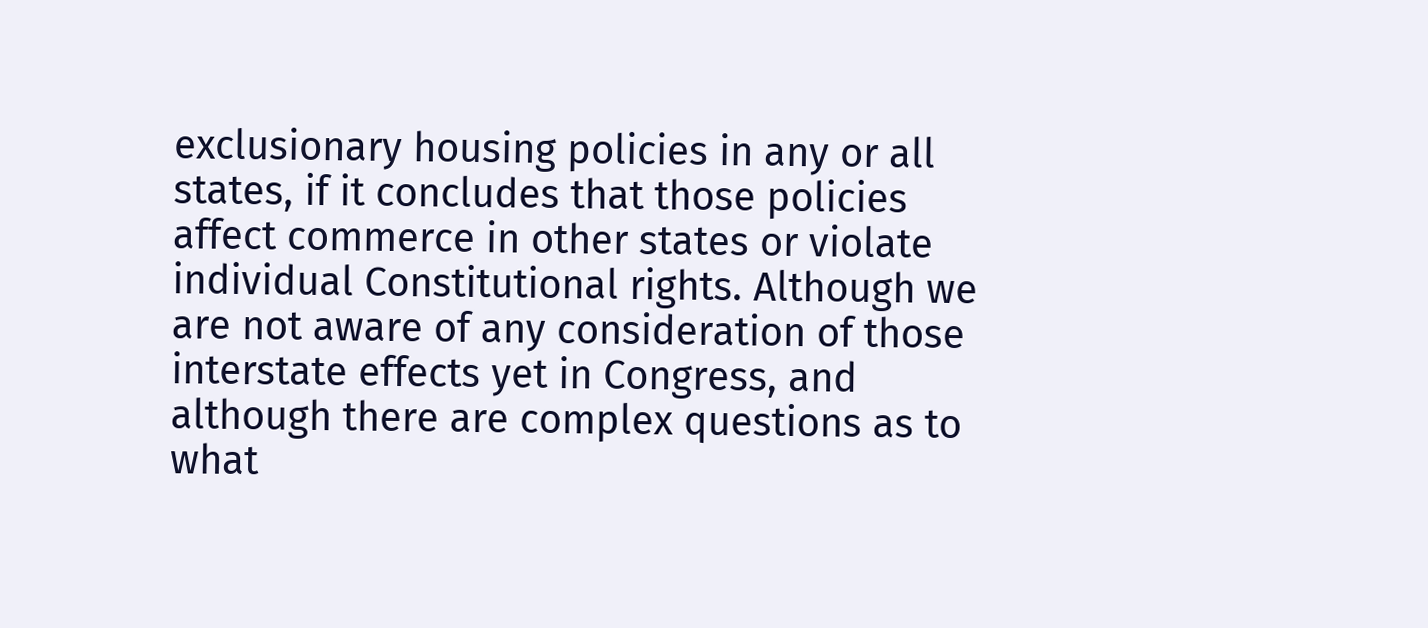exclusionary housing policies in any or all states, if it concludes that those policies affect commerce in other states or violate individual Constitutional rights. Although we are not aware of any consideration of those interstate effects yet in Congress, and although there are complex questions as to what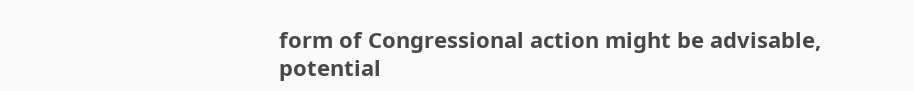form of Congressional action might be advisable, potential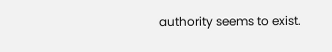authority seems to exist.